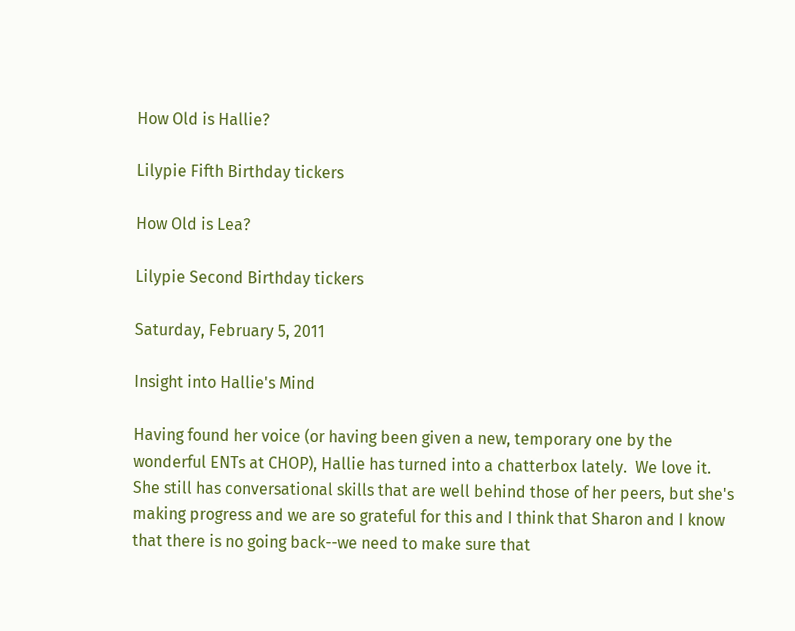How Old is Hallie?

Lilypie Fifth Birthday tickers

How Old is Lea?

Lilypie Second Birthday tickers

Saturday, February 5, 2011

Insight into Hallie's Mind

Having found her voice (or having been given a new, temporary one by the wonderful ENTs at CHOP), Hallie has turned into a chatterbox lately.  We love it.  She still has conversational skills that are well behind those of her peers, but she's making progress and we are so grateful for this and I think that Sharon and I know that there is no going back--we need to make sure that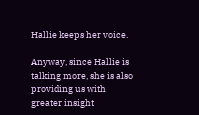Hallie keeps her voice.

Anyway, since Hallie is talking more, she is also providing us with greater insight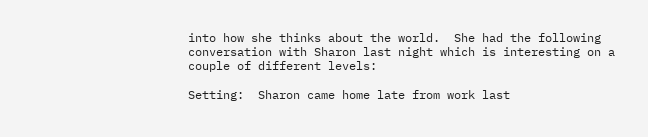into how she thinks about the world.  She had the following conversation with Sharon last night which is interesting on a couple of different levels:

Setting:  Sharon came home late from work last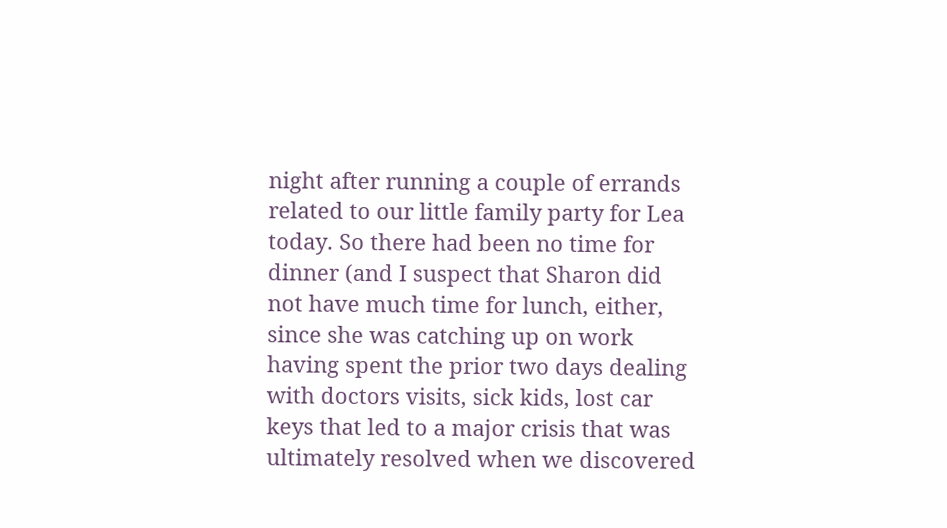night after running a couple of errands related to our little family party for Lea today. So there had been no time for dinner (and I suspect that Sharon did not have much time for lunch, either, since she was catching up on work having spent the prior two days dealing with doctors visits, sick kids, lost car keys that led to a major crisis that was ultimately resolved when we discovered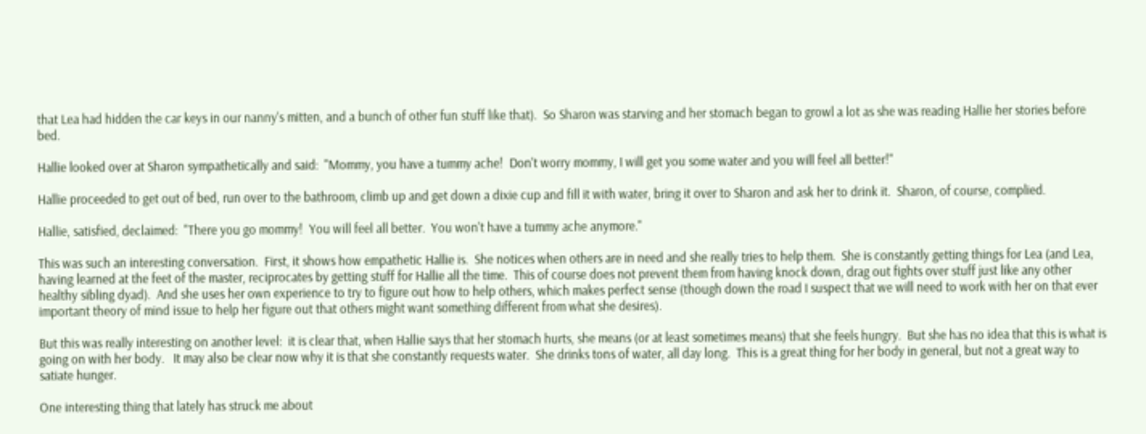that Lea had hidden the car keys in our nanny's mitten, and a bunch of other fun stuff like that).  So Sharon was starving and her stomach began to growl a lot as she was reading Hallie her stories before bed.

Hallie looked over at Sharon sympathetically and said:  "Mommy, you have a tummy ache!  Don't worry mommy, I will get you some water and you will feel all better!"

Hallie proceeded to get out of bed, run over to the bathroom, climb up and get down a dixie cup and fill it with water, bring it over to Sharon and ask her to drink it.  Sharon, of course, complied.

Hallie, satisfied, declaimed:  "There you go mommy!  You will feel all better.  You won't have a tummy ache anymore."

This was such an interesting conversation.  First, it shows how empathetic Hallie is.  She notices when others are in need and she really tries to help them.  She is constantly getting things for Lea (and Lea, having learned at the feet of the master, reciprocates by getting stuff for Hallie all the time.  This of course does not prevent them from having knock down, drag out fights over stuff just like any other healthy sibling dyad).  And she uses her own experience to try to figure out how to help others, which makes perfect sense (though down the road I suspect that we will need to work with her on that ever important theory of mind issue to help her figure out that others might want something different from what she desires).

But this was really interesting on another level:  it is clear that, when Hallie says that her stomach hurts, she means (or at least sometimes means) that she feels hungry.  But she has no idea that this is what is going on with her body.   It may also be clear now why it is that she constantly requests water.  She drinks tons of water, all day long.  This is a great thing for her body in general, but not a great way to satiate hunger.

One interesting thing that lately has struck me about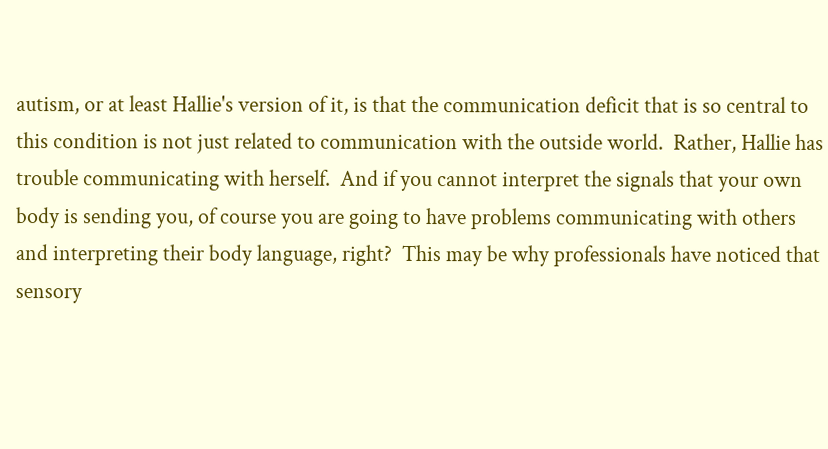autism, or at least Hallie's version of it, is that the communication deficit that is so central to this condition is not just related to communication with the outside world.  Rather, Hallie has trouble communicating with herself.  And if you cannot interpret the signals that your own body is sending you, of course you are going to have problems communicating with others and interpreting their body language, right?  This may be why professionals have noticed that sensory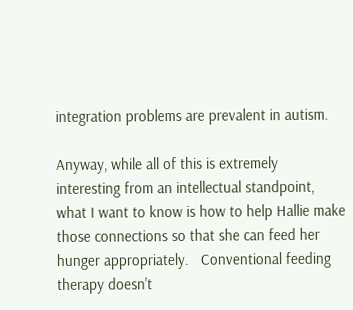integration problems are prevalent in autism.

Anyway, while all of this is extremely interesting from an intellectual standpoint, what I want to know is how to help Hallie make those connections so that she can feed her hunger appropriately.   Conventional feeding therapy doesn't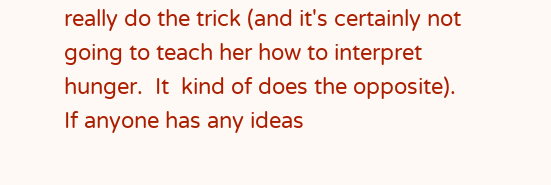really do the trick (and it's certainly not going to teach her how to interpret hunger.  It  kind of does the opposite).  If anyone has any ideas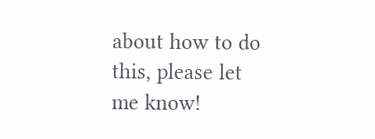about how to do this, please let me know!